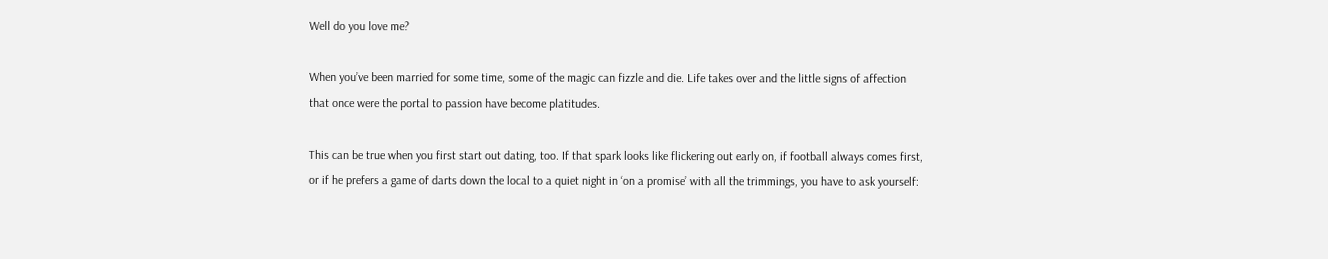Well do you love me?

When you’ve been married for some time, some of the magic can fizzle and die. Life takes over and the little signs of affection that once were the portal to passion have become platitudes.

This can be true when you first start out dating, too. If that spark looks like flickering out early on, if football always comes first, or if he prefers a game of darts down the local to a quiet night in ‘on a promise’ with all the trimmings, you have to ask yourself: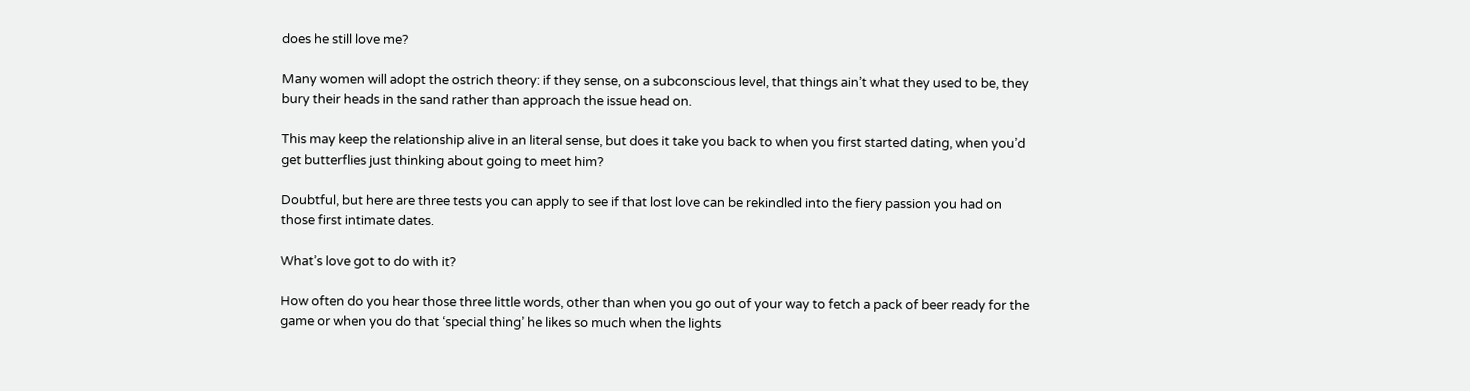does he still love me?

Many women will adopt the ostrich theory: if they sense, on a subconscious level, that things ain’t what they used to be, they bury their heads in the sand rather than approach the issue head on.

This may keep the relationship alive in an literal sense, but does it take you back to when you first started dating, when you’d get butterflies just thinking about going to meet him?

Doubtful, but here are three tests you can apply to see if that lost love can be rekindled into the fiery passion you had on those first intimate dates.

What’s love got to do with it?

How often do you hear those three little words, other than when you go out of your way to fetch a pack of beer ready for the game or when you do that ‘special thing’ he likes so much when the lights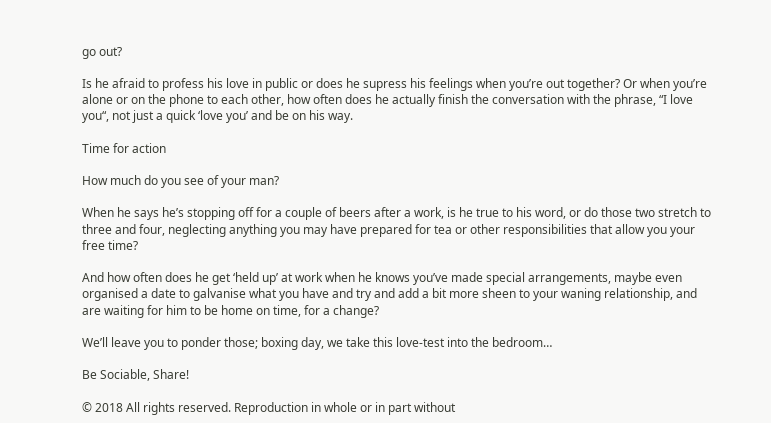go out?

Is he afraid to profess his love in public or does he supress his feelings when you’re out together? Or when you’re alone or on the phone to each other, how often does he actually finish the conversation with the phrase, “I love you“, not just a quick ‘love you’ and be on his way.

Time for action

How much do you see of your man?

When he says he’s stopping off for a couple of beers after a work, is he true to his word, or do those two stretch to three and four, neglecting anything you may have prepared for tea or other responsibilities that allow you your free time?

And how often does he get ‘held up’ at work when he knows you’ve made special arrangements, maybe even organised a date to galvanise what you have and try and add a bit more sheen to your waning relationship, and are waiting for him to be home on time, for a change?

We’ll leave you to ponder those; boxing day, we take this love-test into the bedroom…

Be Sociable, Share!

© 2018 All rights reserved. Reproduction in whole or in part without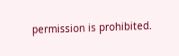permission is prohibited.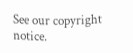See our copyright notice.